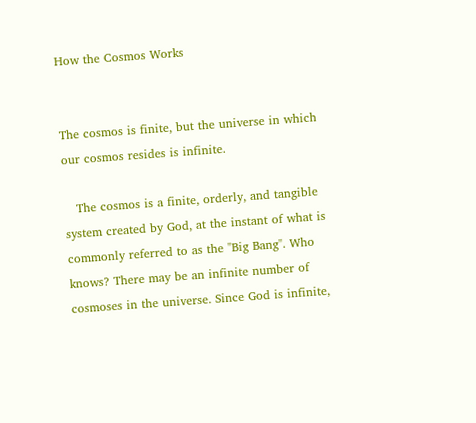How the Cosmos Works


The cosmos is finite, but the universe in which our cosmos resides is infinite.

   The cosmos is a finite, orderly, and tangible system created by God, at the instant of what is commonly referred to as the "Big Bang". Who knows? There may be an infinite number of cosmoses in the universe. Since God is infinite,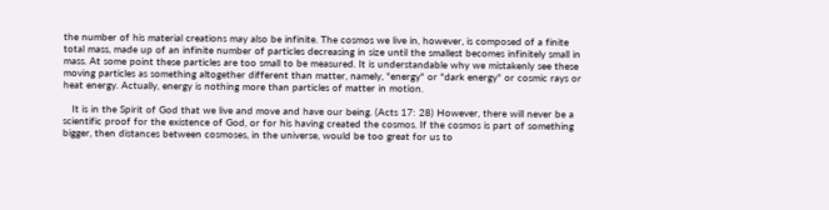the number of his material creations may also be infinite. The cosmos we live in, however, is composed of a finite total mass, made up of an infinite number of particles decreasing in size until the smallest becomes infinitely small in mass. At some point these particles are too small to be measured. It is understandable why we mistakenly see these moving particles as something altogether different than matter, namely, "energy" or "dark energy" or cosmic rays or heat energy. Actually, energy is nothing more than particles of matter in motion.

   It is in the Spirit of God that we live and move and have our being. (Acts 17: 28) However, there will never be a scientific proof for the existence of God, or for his having created the cosmos. If the cosmos is part of something bigger, then distances between cosmoses, in the universe, would be too great for us to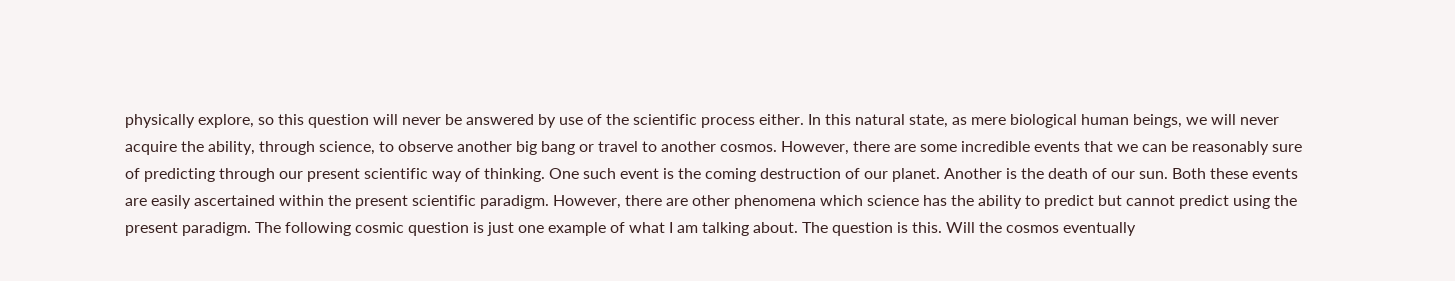physically explore, so this question will never be answered by use of the scientific process either. In this natural state, as mere biological human beings, we will never acquire the ability, through science, to observe another big bang or travel to another cosmos. However, there are some incredible events that we can be reasonably sure of predicting through our present scientific way of thinking. One such event is the coming destruction of our planet. Another is the death of our sun. Both these events are easily ascertained within the present scientific paradigm. However, there are other phenomena which science has the ability to predict but cannot predict using the present paradigm. The following cosmic question is just one example of what I am talking about. The question is this. Will the cosmos eventually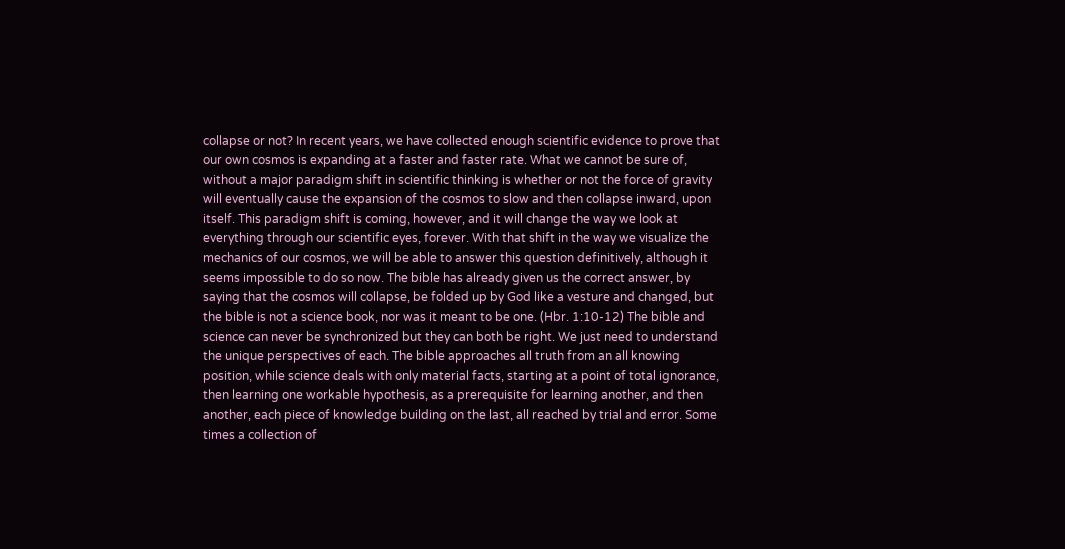collapse or not? In recent years, we have collected enough scientific evidence to prove that our own cosmos is expanding at a faster and faster rate. What we cannot be sure of, without a major paradigm shift in scientific thinking is whether or not the force of gravity will eventually cause the expansion of the cosmos to slow and then collapse inward, upon itself. This paradigm shift is coming, however, and it will change the way we look at everything through our scientific eyes, forever. With that shift in the way we visualize the mechanics of our cosmos, we will be able to answer this question definitively, although it seems impossible to do so now. The bible has already given us the correct answer, by saying that the cosmos will collapse, be folded up by God like a vesture and changed, but the bible is not a science book, nor was it meant to be one. (Hbr. 1:10-12) The bible and science can never be synchronized but they can both be right. We just need to understand the unique perspectives of each. The bible approaches all truth from an all knowing position, while science deals with only material facts, starting at a point of total ignorance, then learning one workable hypothesis, as a prerequisite for learning another, and then another, each piece of knowledge building on the last, all reached by trial and error. Some times a collection of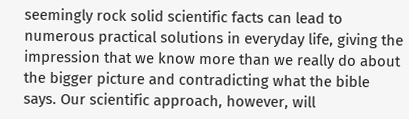seemingly rock solid scientific facts can lead to numerous practical solutions in everyday life, giving the impression that we know more than we really do about the bigger picture and contradicting what the bible says. Our scientific approach, however, will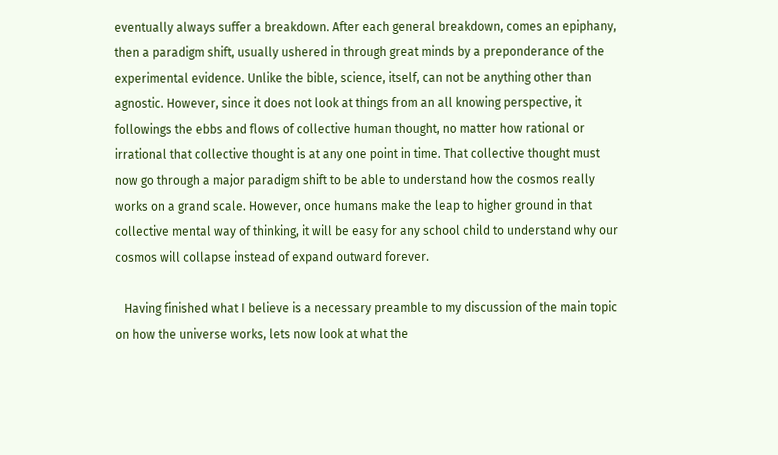eventually always suffer a breakdown. After each general breakdown, comes an epiphany, then a paradigm shift, usually ushered in through great minds by a preponderance of the experimental evidence. Unlike the bible, science, itself, can not be anything other than agnostic. However, since it does not look at things from an all knowing perspective, it followings the ebbs and flows of collective human thought, no matter how rational or irrational that collective thought is at any one point in time. That collective thought must now go through a major paradigm shift to be able to understand how the cosmos really works on a grand scale. However, once humans make the leap to higher ground in that collective mental way of thinking, it will be easy for any school child to understand why our cosmos will collapse instead of expand outward forever.

   Having finished what I believe is a necessary preamble to my discussion of the main topic on how the universe works, lets now look at what the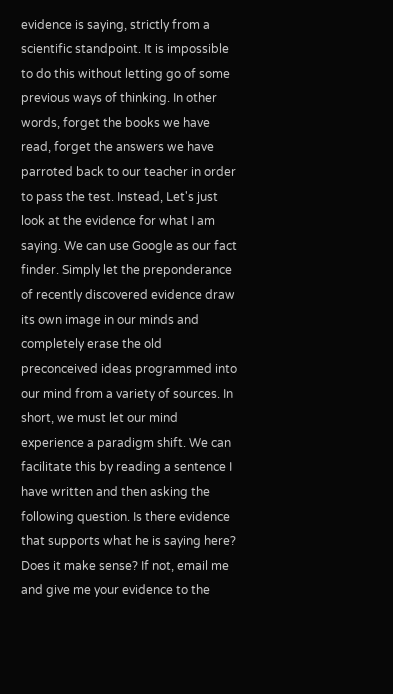evidence is saying, strictly from a scientific standpoint. It is impossible to do this without letting go of some previous ways of thinking. In other words, forget the books we have read, forget the answers we have parroted back to our teacher in order to pass the test. Instead, Let's just look at the evidence for what I am saying. We can use Google as our fact finder. Simply let the preponderance of recently discovered evidence draw its own image in our minds and completely erase the old preconceived ideas programmed into our mind from a variety of sources. In short, we must let our mind experience a paradigm shift. We can facilitate this by reading a sentence I have written and then asking the following question. Is there evidence that supports what he is saying here? Does it make sense? If not, email me and give me your evidence to the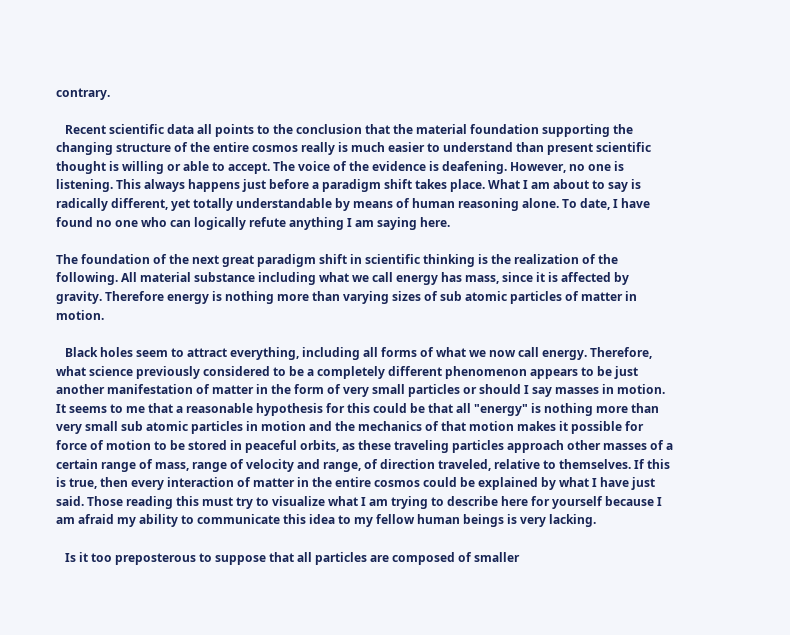contrary.

   Recent scientific data all points to the conclusion that the material foundation supporting the changing structure of the entire cosmos really is much easier to understand than present scientific thought is willing or able to accept. The voice of the evidence is deafening. However, no one is listening. This always happens just before a paradigm shift takes place. What I am about to say is radically different, yet totally understandable by means of human reasoning alone. To date, I have found no one who can logically refute anything I am saying here.

The foundation of the next great paradigm shift in scientific thinking is the realization of the following. All material substance including what we call energy has mass, since it is affected by gravity. Therefore energy is nothing more than varying sizes of sub atomic particles of matter in motion.

   Black holes seem to attract everything, including all forms of what we now call energy. Therefore, what science previously considered to be a completely different phenomenon appears to be just another manifestation of matter in the form of very small particles or should I say masses in motion. It seems to me that a reasonable hypothesis for this could be that all "energy" is nothing more than very small sub atomic particles in motion and the mechanics of that motion makes it possible for force of motion to be stored in peaceful orbits, as these traveling particles approach other masses of a certain range of mass, range of velocity and range, of direction traveled, relative to themselves. If this is true, then every interaction of matter in the entire cosmos could be explained by what I have just said. Those reading this must try to visualize what I am trying to describe here for yourself because I am afraid my ability to communicate this idea to my fellow human beings is very lacking.

   Is it too preposterous to suppose that all particles are composed of smaller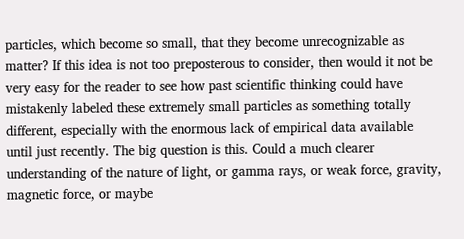particles, which become so small, that they become unrecognizable as matter? If this idea is not too preposterous to consider, then would it not be very easy for the reader to see how past scientific thinking could have mistakenly labeled these extremely small particles as something totally different, especially with the enormous lack of empirical data available until just recently. The big question is this. Could a much clearer understanding of the nature of light, or gamma rays, or weak force, gravity, magnetic force, or maybe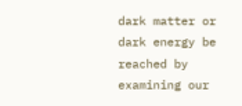dark matter or dark energy be reached by examining our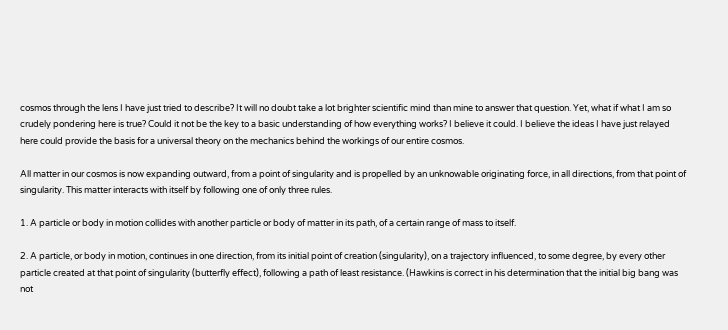cosmos through the lens I have just tried to describe? It will no doubt take a lot brighter scientific mind than mine to answer that question. Yet, what if what I am so crudely pondering here is true? Could it not be the key to a basic understanding of how everything works? I believe it could. I believe the ideas I have just relayed here could provide the basis for a universal theory on the mechanics behind the workings of our entire cosmos.

All matter in our cosmos is now expanding outward, from a point of singularity and is propelled by an unknowable originating force, in all directions, from that point of singularity. This matter interacts with itself by following one of only three rules.

1. A particle or body in motion collides with another particle or body of matter in its path, of a certain range of mass to itself.

2. A particle, or body in motion, continues in one direction, from its initial point of creation (singularity), on a trajectory influenced, to some degree, by every other particle created at that point of singularity (butterfly effect), following a path of least resistance. (Hawkins is correct in his determination that the initial big bang was not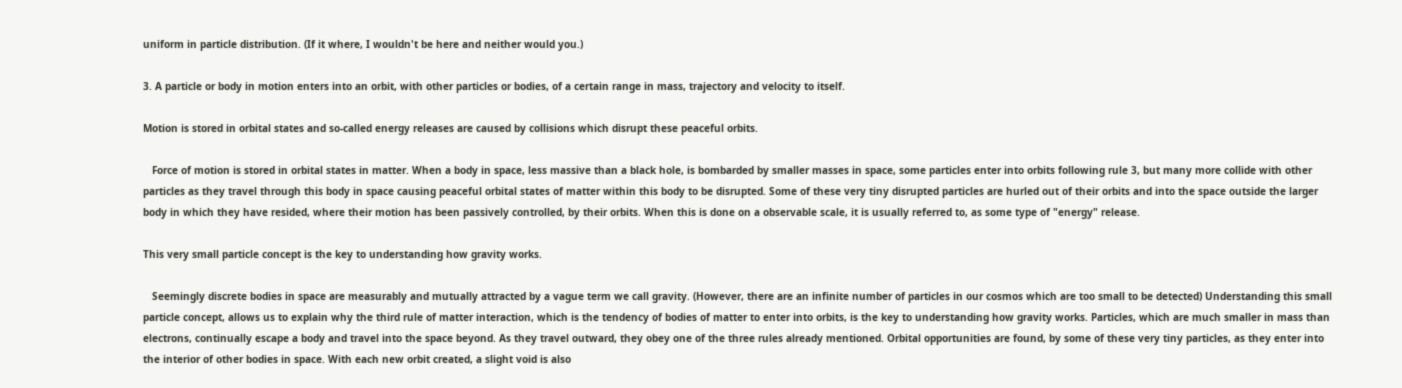uniform in particle distribution. (If it where, I wouldn't be here and neither would you.)

3. A particle or body in motion enters into an orbit, with other particles or bodies, of a certain range in mass, trajectory and velocity to itself.

Motion is stored in orbital states and so-called energy releases are caused by collisions which disrupt these peaceful orbits.

   Force of motion is stored in orbital states in matter. When a body in space, less massive than a black hole, is bombarded by smaller masses in space, some particles enter into orbits following rule 3, but many more collide with other particles as they travel through this body in space causing peaceful orbital states of matter within this body to be disrupted. Some of these very tiny disrupted particles are hurled out of their orbits and into the space outside the larger body in which they have resided, where their motion has been passively controlled, by their orbits. When this is done on a observable scale, it is usually referred to, as some type of "energy" release.

This very small particle concept is the key to understanding how gravity works.

   Seemingly discrete bodies in space are measurably and mutually attracted by a vague term we call gravity. (However, there are an infinite number of particles in our cosmos which are too small to be detected) Understanding this small particle concept, allows us to explain why the third rule of matter interaction, which is the tendency of bodies of matter to enter into orbits, is the key to understanding how gravity works. Particles, which are much smaller in mass than electrons, continually escape a body and travel into the space beyond. As they travel outward, they obey one of the three rules already mentioned. Orbital opportunities are found, by some of these very tiny particles, as they enter into the interior of other bodies in space. With each new orbit created, a slight void is also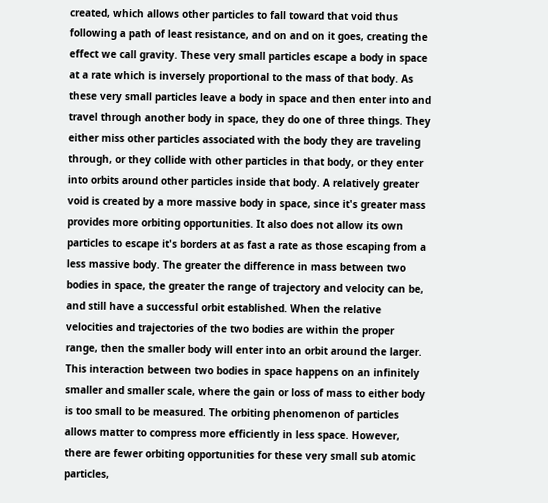created, which allows other particles to fall toward that void thus following a path of least resistance, and on and on it goes, creating the effect we call gravity. These very small particles escape a body in space at a rate which is inversely proportional to the mass of that body. As these very small particles leave a body in space and then enter into and travel through another body in space, they do one of three things. They either miss other particles associated with the body they are traveling through, or they collide with other particles in that body, or they enter into orbits around other particles inside that body. A relatively greater void is created by a more massive body in space, since it's greater mass provides more orbiting opportunities. It also does not allow its own particles to escape it's borders at as fast a rate as those escaping from a less massive body. The greater the difference in mass between two bodies in space, the greater the range of trajectory and velocity can be, and still have a successful orbit established. When the relative velocities and trajectories of the two bodies are within the proper range, then the smaller body will enter into an orbit around the larger. This interaction between two bodies in space happens on an infinitely smaller and smaller scale, where the gain or loss of mass to either body is too small to be measured. The orbiting phenomenon of particles allows matter to compress more efficiently in less space. However, there are fewer orbiting opportunities for these very small sub atomic particles,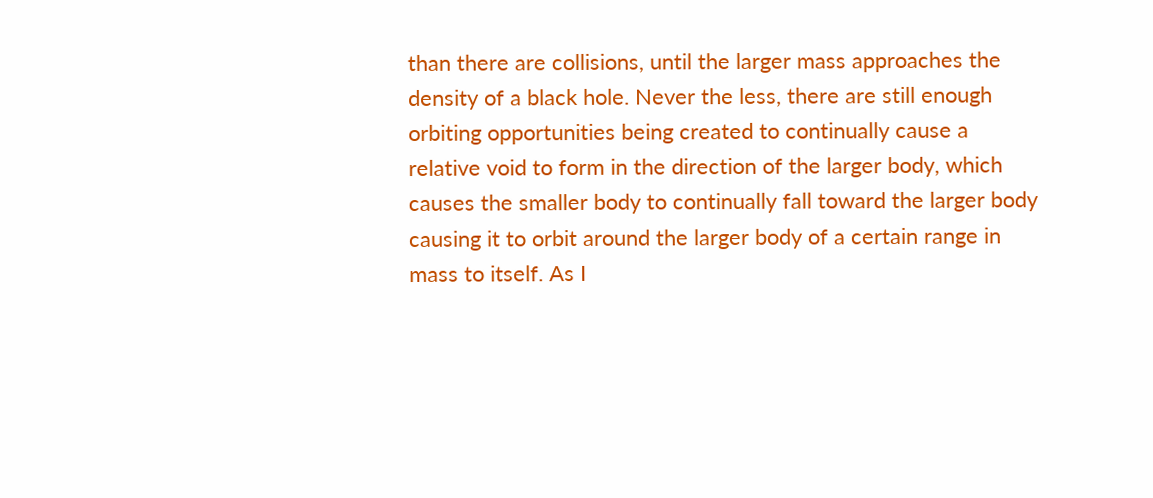than there are collisions, until the larger mass approaches the density of a black hole. Never the less, there are still enough orbiting opportunities being created to continually cause a relative void to form in the direction of the larger body, which causes the smaller body to continually fall toward the larger body causing it to orbit around the larger body of a certain range in mass to itself. As I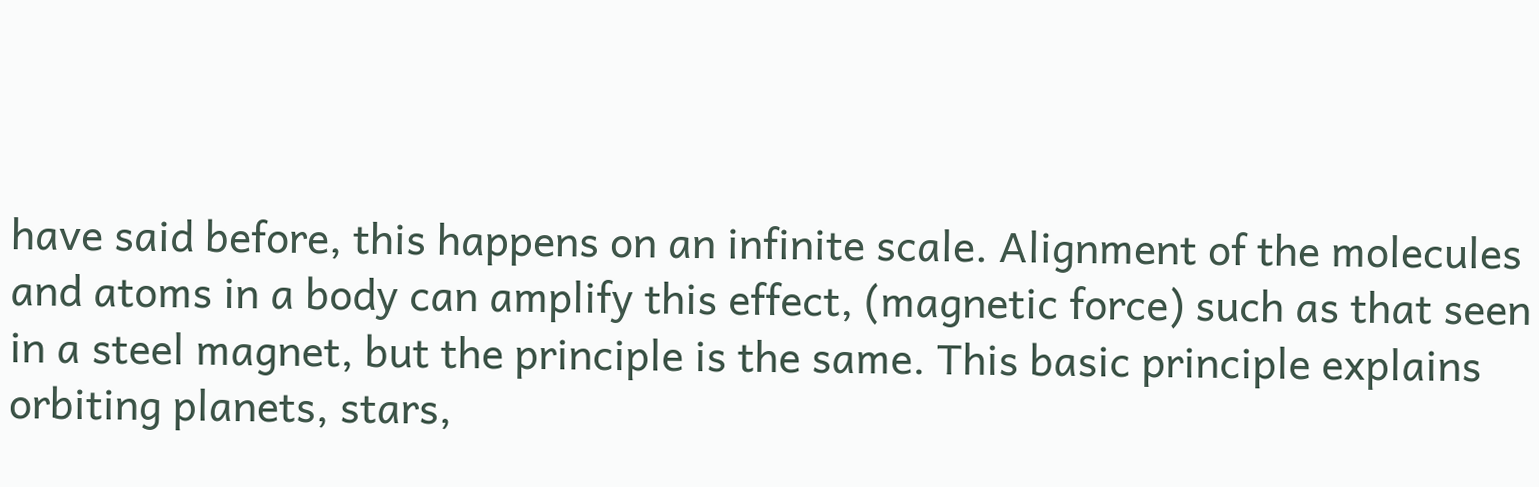have said before, this happens on an infinite scale. Alignment of the molecules and atoms in a body can amplify this effect, (magnetic force) such as that seen in a steel magnet, but the principle is the same. This basic principle explains orbiting planets, stars,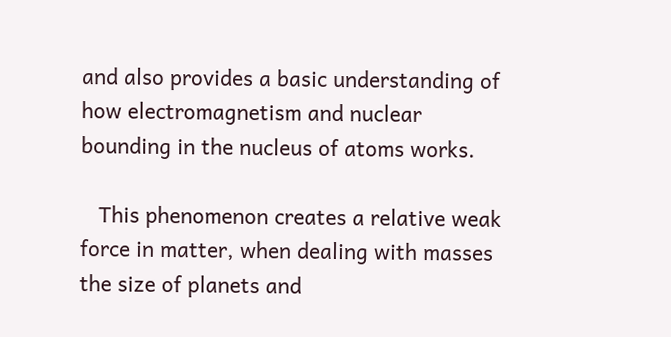and also provides a basic understanding of how electromagnetism and nuclear bounding in the nucleus of atoms works.

   This phenomenon creates a relative weak force in matter, when dealing with masses the size of planets and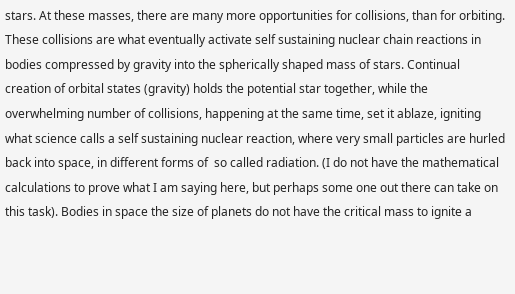stars. At these masses, there are many more opportunities for collisions, than for orbiting. These collisions are what eventually activate self sustaining nuclear chain reactions in bodies compressed by gravity into the spherically shaped mass of stars. Continual creation of orbital states (gravity) holds the potential star together, while the overwhelming number of collisions, happening at the same time, set it ablaze, igniting what science calls a self sustaining nuclear reaction, where very small particles are hurled back into space, in different forms of  so called radiation. (I do not have the mathematical calculations to prove what I am saying here, but perhaps some one out there can take on this task). Bodies in space the size of planets do not have the critical mass to ignite a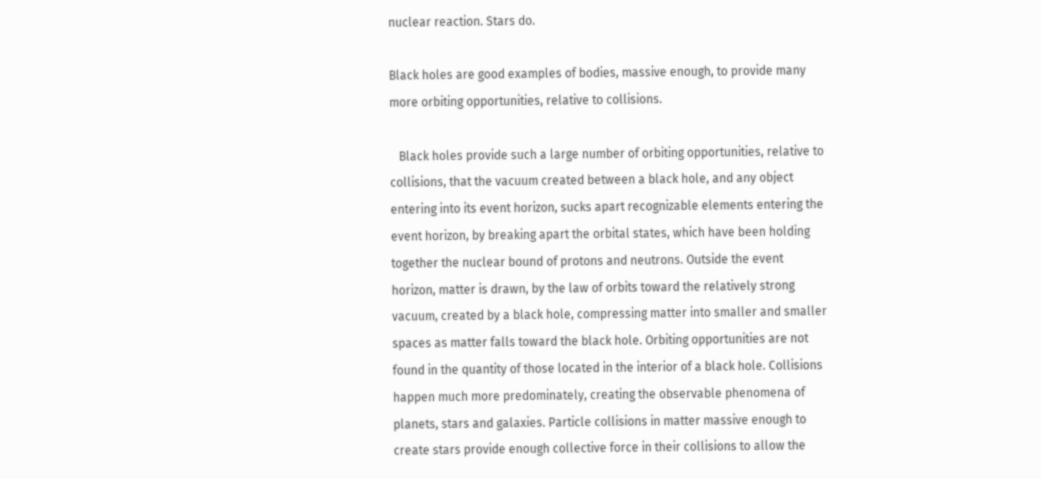nuclear reaction. Stars do.

Black holes are good examples of bodies, massive enough, to provide many more orbiting opportunities, relative to collisions.

   Black holes provide such a large number of orbiting opportunities, relative to collisions, that the vacuum created between a black hole, and any object entering into its event horizon, sucks apart recognizable elements entering the event horizon, by breaking apart the orbital states, which have been holding together the nuclear bound of protons and neutrons. Outside the event horizon, matter is drawn, by the law of orbits toward the relatively strong vacuum, created by a black hole, compressing matter into smaller and smaller spaces as matter falls toward the black hole. Orbiting opportunities are not found in the quantity of those located in the interior of a black hole. Collisions happen much more predominately, creating the observable phenomena of planets, stars and galaxies. Particle collisions in matter massive enough to create stars provide enough collective force in their collisions to allow the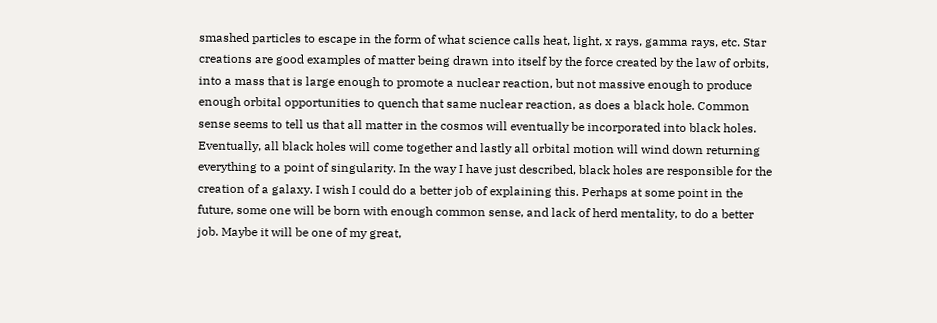smashed particles to escape in the form of what science calls heat, light, x rays, gamma rays, etc. Star creations are good examples of matter being drawn into itself by the force created by the law of orbits, into a mass that is large enough to promote a nuclear reaction, but not massive enough to produce enough orbital opportunities to quench that same nuclear reaction, as does a black hole. Common sense seems to tell us that all matter in the cosmos will eventually be incorporated into black holes. Eventually, all black holes will come together and lastly all orbital motion will wind down returning everything to a point of singularity. In the way I have just described, black holes are responsible for the creation of a galaxy. I wish I could do a better job of explaining this. Perhaps at some point in the future, some one will be born with enough common sense, and lack of herd mentality, to do a better job. Maybe it will be one of my great,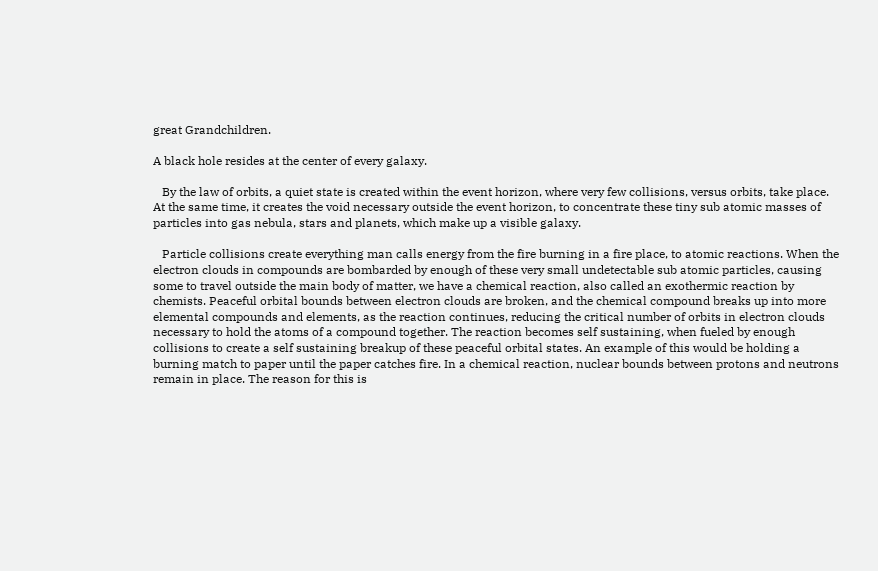great Grandchildren.

A black hole resides at the center of every galaxy.

   By the law of orbits, a quiet state is created within the event horizon, where very few collisions, versus orbits, take place.  At the same time, it creates the void necessary outside the event horizon, to concentrate these tiny sub atomic masses of particles into gas nebula, stars and planets, which make up a visible galaxy.

   Particle collisions create everything man calls energy from the fire burning in a fire place, to atomic reactions. When the electron clouds in compounds are bombarded by enough of these very small undetectable sub atomic particles, causing some to travel outside the main body of matter, we have a chemical reaction, also called an exothermic reaction by chemists. Peaceful orbital bounds between electron clouds are broken, and the chemical compound breaks up into more elemental compounds and elements, as the reaction continues, reducing the critical number of orbits in electron clouds necessary to hold the atoms of a compound together. The reaction becomes self sustaining, when fueled by enough collisions to create a self sustaining breakup of these peaceful orbital states. An example of this would be holding a burning match to paper until the paper catches fire. In a chemical reaction, nuclear bounds between protons and neutrons remain in place. The reason for this is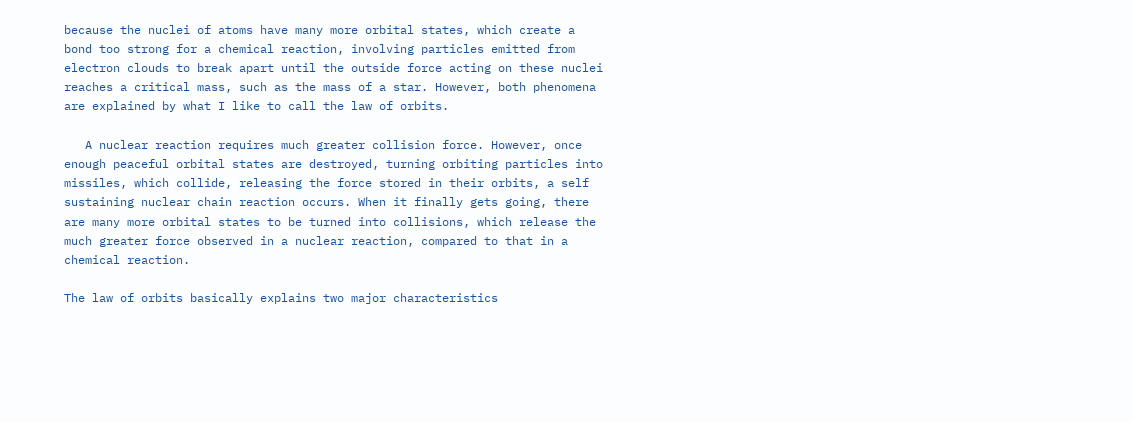because the nuclei of atoms have many more orbital states, which create a bond too strong for a chemical reaction, involving particles emitted from electron clouds to break apart until the outside force acting on these nuclei reaches a critical mass, such as the mass of a star. However, both phenomena are explained by what I like to call the law of orbits.

   A nuclear reaction requires much greater collision force. However, once enough peaceful orbital states are destroyed, turning orbiting particles into missiles, which collide, releasing the force stored in their orbits, a self sustaining nuclear chain reaction occurs. When it finally gets going, there are many more orbital states to be turned into collisions, which release the much greater force observed in a nuclear reaction, compared to that in a chemical reaction.

The law of orbits basically explains two major characteristics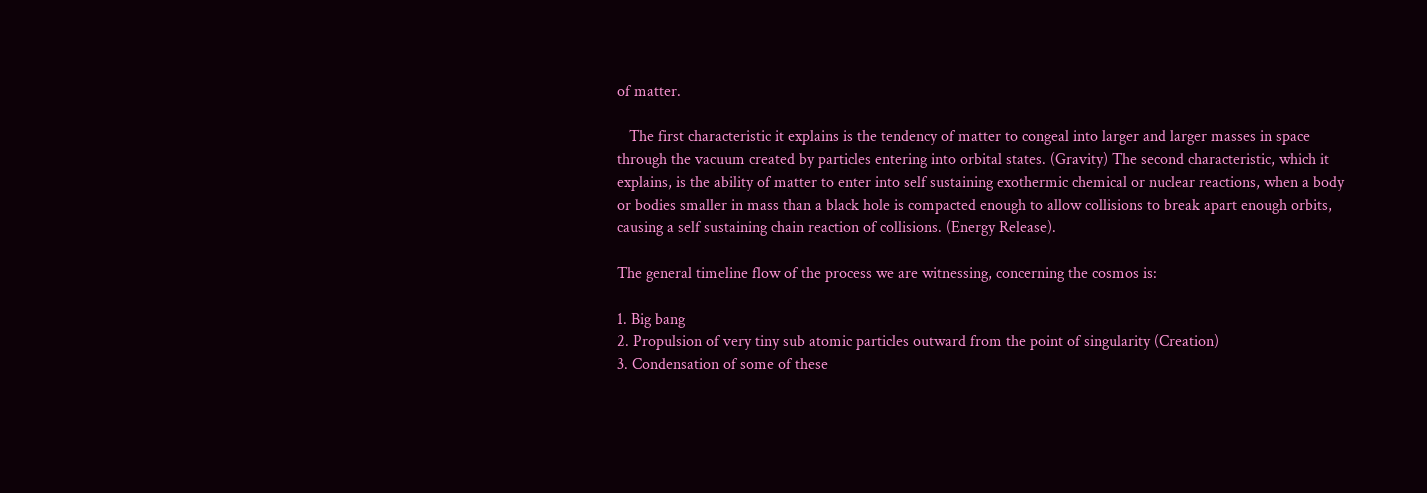of matter.

   The first characteristic it explains is the tendency of matter to congeal into larger and larger masses in space through the vacuum created by particles entering into orbital states. (Gravity) The second characteristic, which it explains, is the ability of matter to enter into self sustaining exothermic chemical or nuclear reactions, when a body or bodies smaller in mass than a black hole is compacted enough to allow collisions to break apart enough orbits, causing a self sustaining chain reaction of collisions. (Energy Release).

The general timeline flow of the process we are witnessing, concerning the cosmos is:

1. Big bang
2. Propulsion of very tiny sub atomic particles outward from the point of singularity (Creation)
3. Condensation of some of these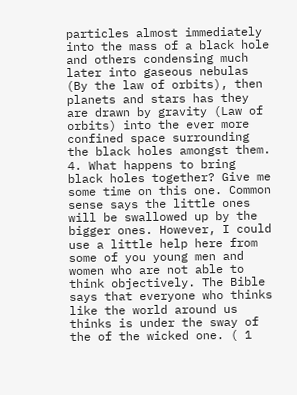particles almost immediately into the mass of a black hole and others condensing much later into gaseous nebulas (By the law of orbits), then planets and stars has they are drawn by gravity (Law of orbits) into the ever more confined space surrounding the black holes amongst them.
4. What happens to bring black holes together? Give me some time on this one. Common sense says the little ones will be swallowed up by the bigger ones. However, I could use a little help here from some of you young men and women who are not able to think objectively. The Bible says that everyone who thinks like the world around us thinks is under the sway of the of the wicked one. ( 1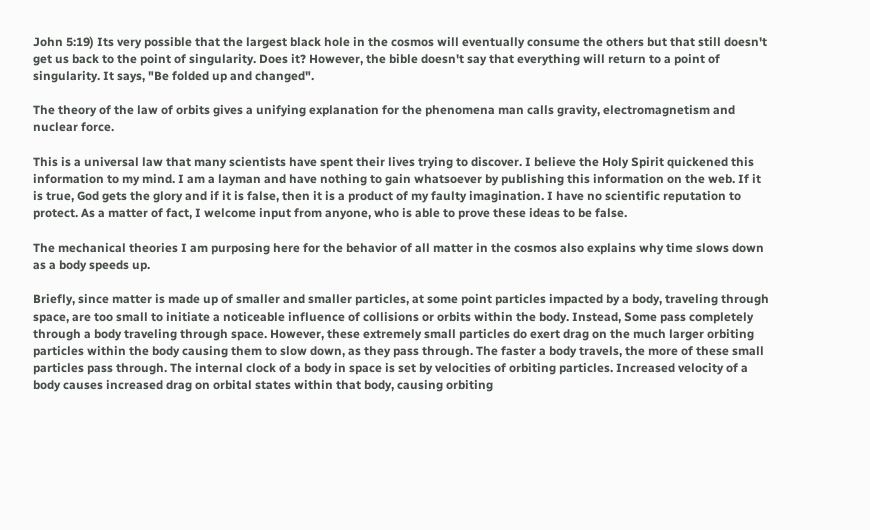John 5:19) Its very possible that the largest black hole in the cosmos will eventually consume the others but that still doesn't get us back to the point of singularity. Does it? However, the bible doesn't say that everything will return to a point of singularity. It says, "Be folded up and changed".

The theory of the law of orbits gives a unifying explanation for the phenomena man calls gravity, electromagnetism and nuclear force.

This is a universal law that many scientists have spent their lives trying to discover. I believe the Holy Spirit quickened this information to my mind. I am a layman and have nothing to gain whatsoever by publishing this information on the web. If it is true, God gets the glory and if it is false, then it is a product of my faulty imagination. I have no scientific reputation to protect. As a matter of fact, I welcome input from anyone, who is able to prove these ideas to be false.

The mechanical theories I am purposing here for the behavior of all matter in the cosmos also explains why time slows down as a body speeds up.

Briefly, since matter is made up of smaller and smaller particles, at some point particles impacted by a body, traveling through space, are too small to initiate a noticeable influence of collisions or orbits within the body. Instead, Some pass completely through a body traveling through space. However, these extremely small particles do exert drag on the much larger orbiting particles within the body causing them to slow down, as they pass through. The faster a body travels, the more of these small particles pass through. The internal clock of a body in space is set by velocities of orbiting particles. Increased velocity of a body causes increased drag on orbital states within that body, causing orbiting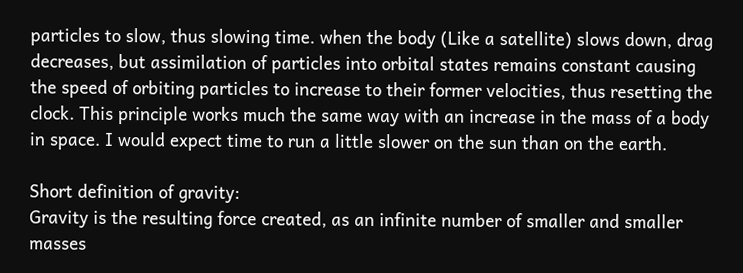particles to slow, thus slowing time. when the body (Like a satellite) slows down, drag decreases, but assimilation of particles into orbital states remains constant causing the speed of orbiting particles to increase to their former velocities, thus resetting the clock. This principle works much the same way with an increase in the mass of a body in space. I would expect time to run a little slower on the sun than on the earth.

Short definition of gravity:
Gravity is the resulting force created, as an infinite number of smaller and smaller masses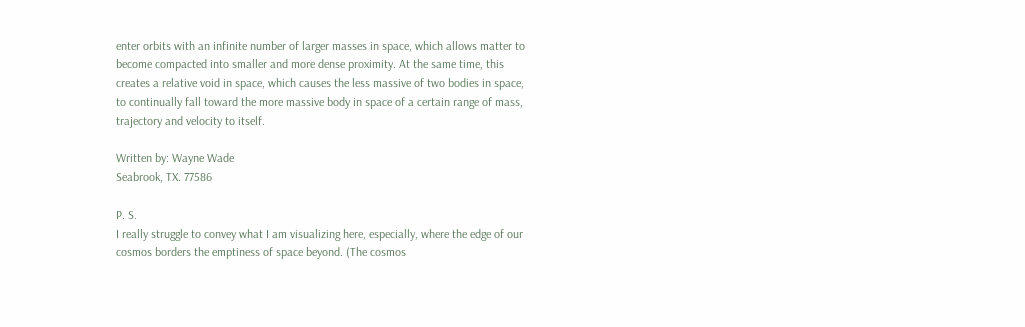enter orbits with an infinite number of larger masses in space, which allows matter to become compacted into smaller and more dense proximity. At the same time, this creates a relative void in space, which causes the less massive of two bodies in space, to continually fall toward the more massive body in space of a certain range of mass, trajectory and velocity to itself.

Written by: Wayne Wade
Seabrook, TX. 77586

P. S.
I really struggle to convey what I am visualizing here, especially, where the edge of our cosmos borders the emptiness of space beyond. (The cosmos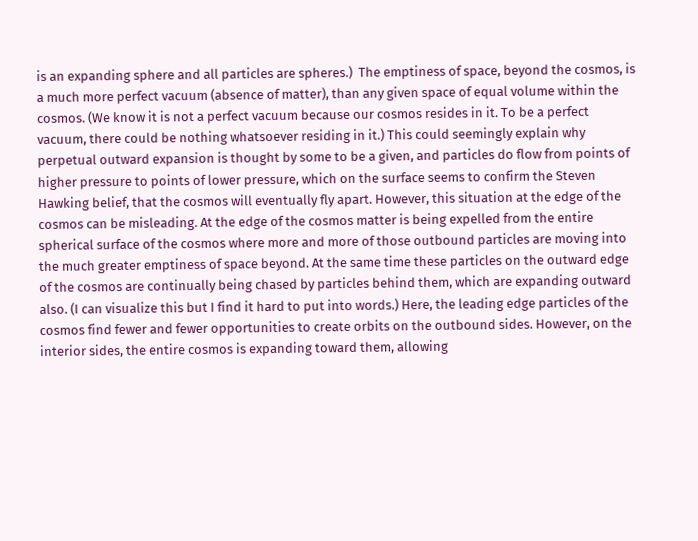is an expanding sphere and all particles are spheres.)  The emptiness of space, beyond the cosmos, is a much more perfect vacuum (absence of matter), than any given space of equal volume within the cosmos. (We know it is not a perfect vacuum because our cosmos resides in it. To be a perfect vacuum, there could be nothing whatsoever residing in it.) This could seemingly explain why perpetual outward expansion is thought by some to be a given, and particles do flow from points of higher pressure to points of lower pressure, which on the surface seems to confirm the Steven Hawking belief, that the cosmos will eventually fly apart. However, this situation at the edge of the cosmos can be misleading. At the edge of the cosmos matter is being expelled from the entire spherical surface of the cosmos where more and more of those outbound particles are moving into the much greater emptiness of space beyond. At the same time these particles on the outward edge of the cosmos are continually being chased by particles behind them, which are expanding outward also. (I can visualize this but I find it hard to put into words.) Here, the leading edge particles of the cosmos find fewer and fewer opportunities to create orbits on the outbound sides. However, on the interior sides, the entire cosmos is expanding toward them, allowing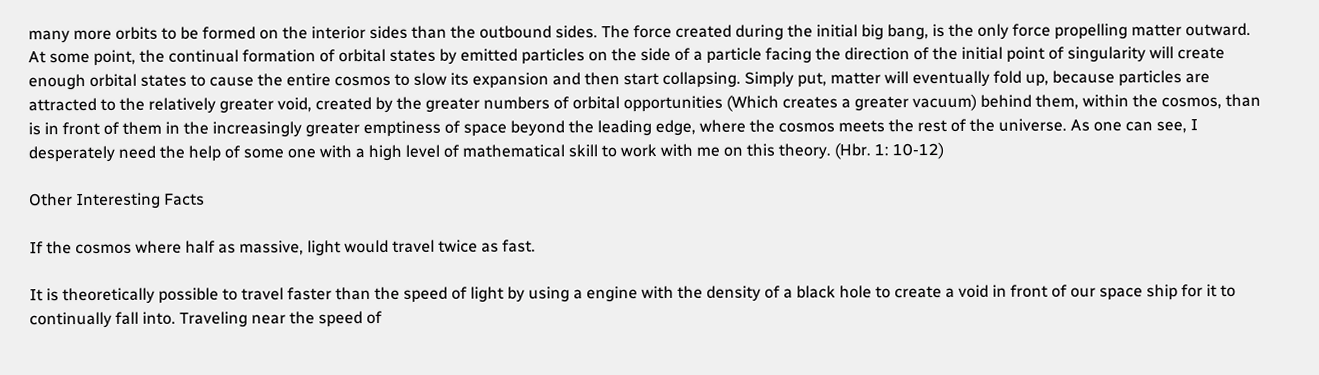many more orbits to be formed on the interior sides than the outbound sides. The force created during the initial big bang, is the only force propelling matter outward. At some point, the continual formation of orbital states by emitted particles on the side of a particle facing the direction of the initial point of singularity will create enough orbital states to cause the entire cosmos to slow its expansion and then start collapsing. Simply put, matter will eventually fold up, because particles are attracted to the relatively greater void, created by the greater numbers of orbital opportunities (Which creates a greater vacuum) behind them, within the cosmos, than is in front of them in the increasingly greater emptiness of space beyond the leading edge, where the cosmos meets the rest of the universe. As one can see, I desperately need the help of some one with a high level of mathematical skill to work with me on this theory. (Hbr. 1: 10-12)

Other Interesting Facts

If the cosmos where half as massive, light would travel twice as fast.

It is theoretically possible to travel faster than the speed of light by using a engine with the density of a black hole to create a void in front of our space ship for it to continually fall into. Traveling near the speed of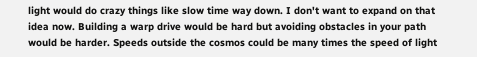light would do crazy things like slow time way down. I don't want to expand on that idea now. Building a warp drive would be hard but avoiding obstacles in your path would be harder. Speeds outside the cosmos could be many times the speed of light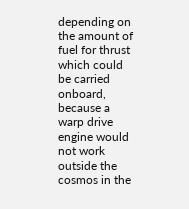depending on the amount of fuel for thrust which could be carried onboard, because a warp drive engine would not work outside the cosmos in the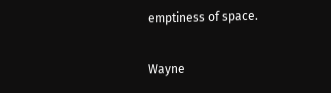emptiness of space.

Wayne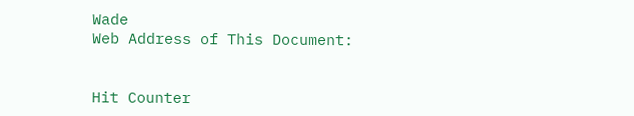Wade
Web Address of This Document:


Hit Counter